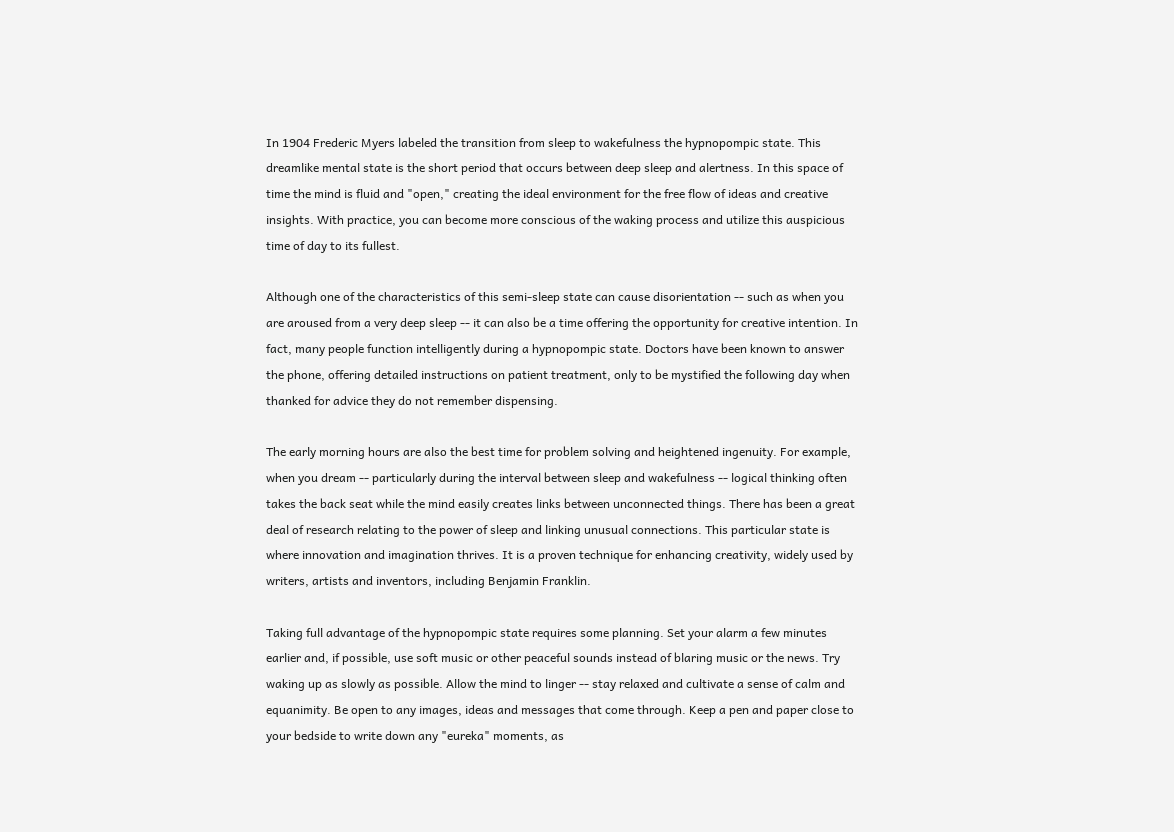In 1904 Frederic Myers labeled the transition from sleep to wakefulness the hypnopompic state. This dreamlike mental state is the short period that occurs between deep sleep and alertness. In this space of time the mind is fluid and "open," creating the ideal environment for the free flow of ideas and creative insights. With practice, you can become more conscious of the waking process and utilize this auspicious time of day to its fullest.

Although one of the characteristics of this semi-sleep state can cause disorientation -- such as when you are aroused from a very deep sleep -- it can also be a time offering the opportunity for creative intention. In fact, many people function intelligently during a hypnopompic state. Doctors have been known to answer the phone, offering detailed instructions on patient treatment, only to be mystified the following day when thanked for advice they do not remember dispensing.

The early morning hours are also the best time for problem solving and heightened ingenuity. For example, when you dream -- particularly during the interval between sleep and wakefulness -- logical thinking often takes the back seat while the mind easily creates links between unconnected things. There has been a great deal of research relating to the power of sleep and linking unusual connections. This particular state is where innovation and imagination thrives. It is a proven technique for enhancing creativity, widely used by writers, artists and inventors, including Benjamin Franklin.

Taking full advantage of the hypnopompic state requires some planning. Set your alarm a few minutes earlier and, if possible, use soft music or other peaceful sounds instead of blaring music or the news. Try waking up as slowly as possible. Allow the mind to linger -- stay relaxed and cultivate a sense of calm and equanimity. Be open to any images, ideas and messages that come through. Keep a pen and paper close to your bedside to write down any "eureka" moments, as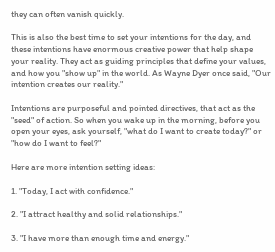they can often vanish quickly.

This is also the best time to set your intentions for the day, and these intentions have enormous creative power that help shape your reality. They act as guiding principles that define your values, and how you "show up" in the world. As Wayne Dyer once said, "Our intention creates our reality."

Intentions are purposeful and pointed directives, that act as the "seed" of action. So when you wake up in the morning, before you open your eyes, ask yourself, "what do I want to create today?" or "how do I want to feel?"

Here are more intention setting ideas:

1. "Today, I act with confidence."

2. "I attract healthy and solid relationships."

3. "I have more than enough time and energy."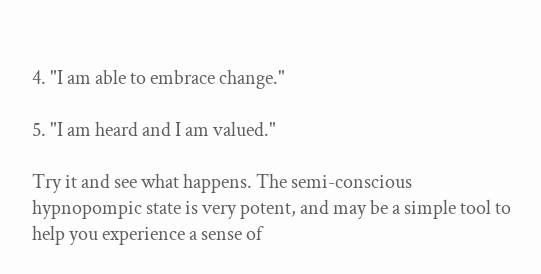4. "I am able to embrace change."

5. "I am heard and I am valued."

Try it and see what happens. The semi-conscious hypnopompic state is very potent, and may be a simple tool to help you experience a sense of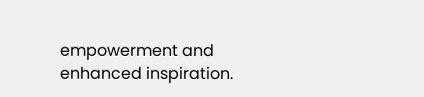empowerment and enhanced inspiration.